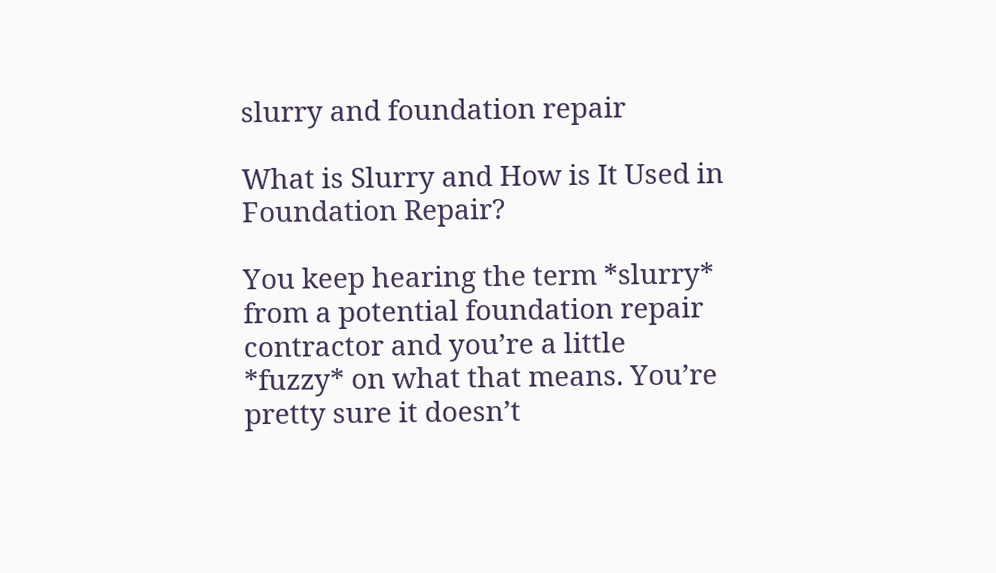slurry and foundation repair

What is Slurry and How is It Used in Foundation Repair?

You keep hearing the term *slurry* from a potential foundation repair contractor and you’re a little *fuzzy* on what that means. You’re pretty sure it doesn’t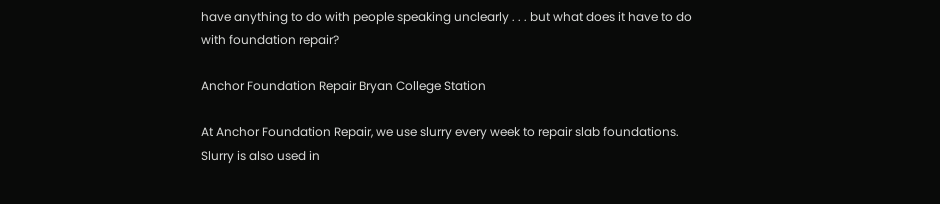have anything to do with people speaking unclearly . . . but what does it have to do with foundation repair?

Anchor Foundation Repair Bryan College Station

At Anchor Foundation Repair, we use slurry every week to repair slab foundations. Slurry is also used in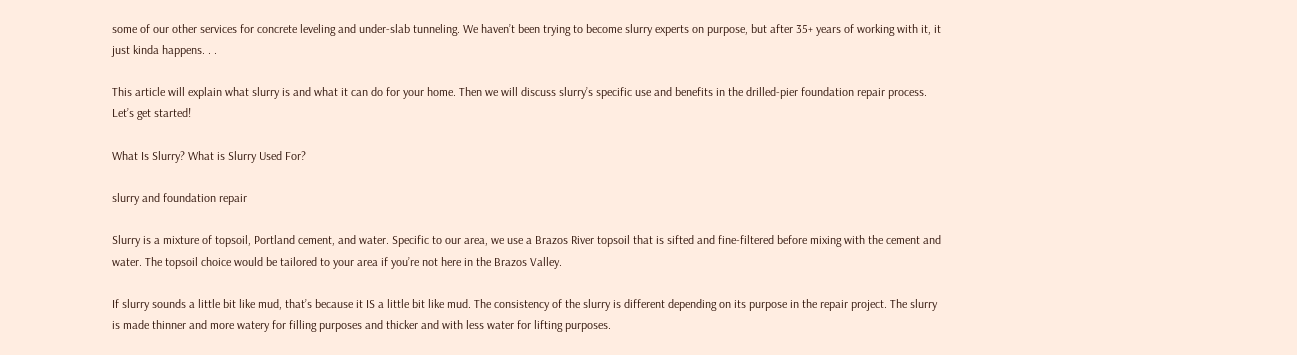some of our other services for concrete leveling and under-slab tunneling. We haven’t been trying to become slurry experts on purpose, but after 35+ years of working with it, it just kinda happens. . .

This article will explain what slurry is and what it can do for your home. Then we will discuss slurry’s specific use and benefits in the drilled-pier foundation repair process. Let’s get started!

What Is Slurry? What is Slurry Used For?

slurry and foundation repair

Slurry is a mixture of topsoil, Portland cement, and water. Specific to our area, we use a Brazos River topsoil that is sifted and fine-filtered before mixing with the cement and water. The topsoil choice would be tailored to your area if you’re not here in the Brazos Valley.

If slurry sounds a little bit like mud, that’s because it IS a little bit like mud. The consistency of the slurry is different depending on its purpose in the repair project. The slurry is made thinner and more watery for filling purposes and thicker and with less water for lifting purposes.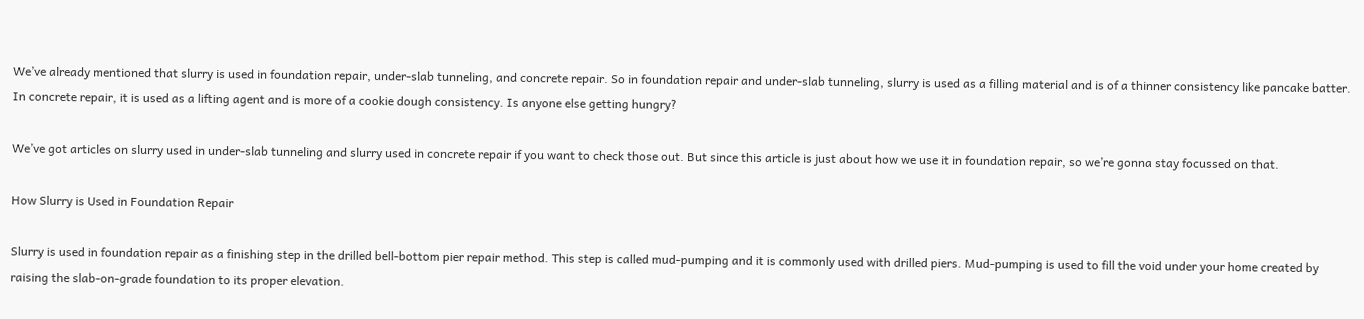We’ve already mentioned that slurry is used in foundation repair, under-slab tunneling, and concrete repair. So in foundation repair and under-slab tunneling, slurry is used as a filling material and is of a thinner consistency like pancake batter. In concrete repair, it is used as a lifting agent and is more of a cookie dough consistency. Is anyone else getting hungry?

We’ve got articles on slurry used in under-slab tunneling and slurry used in concrete repair if you want to check those out. But since this article is just about how we use it in foundation repair, so we’re gonna stay focussed on that.

How Slurry is Used in Foundation Repair

Slurry is used in foundation repair as a finishing step in the drilled bell-bottom pier repair method. This step is called mud-pumping and it is commonly used with drilled piers. Mud-pumping is used to fill the void under your home created by raising the slab-on-grade foundation to its proper elevation.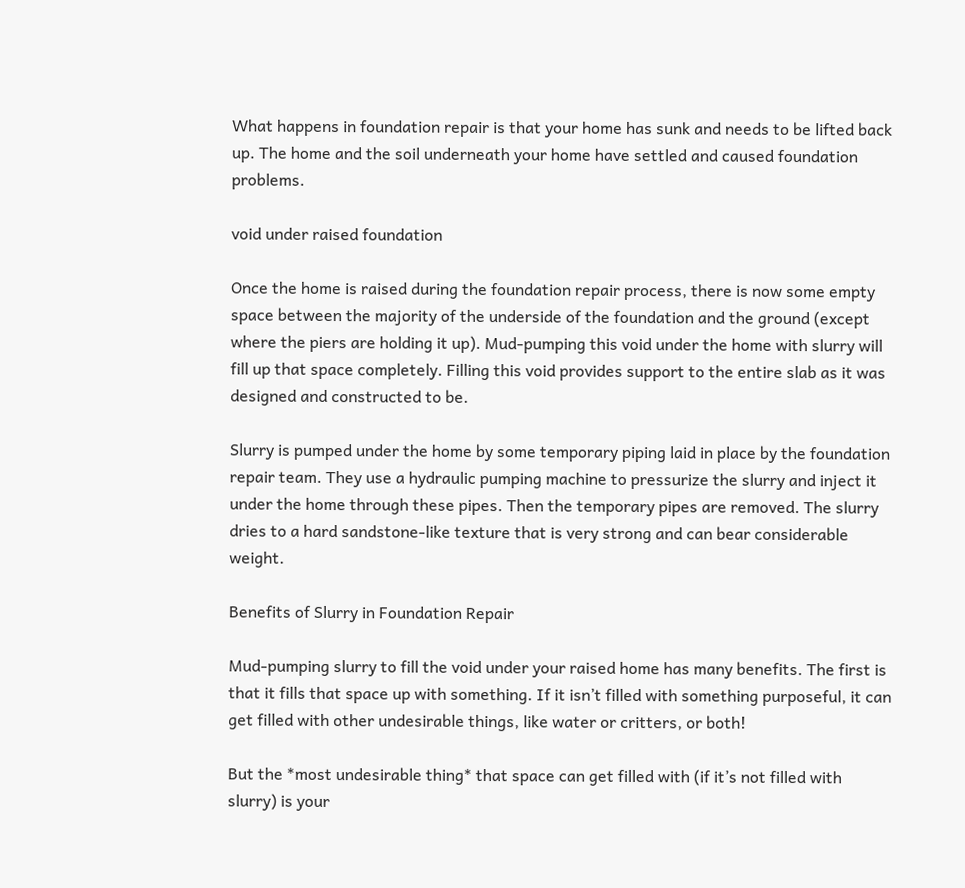What happens in foundation repair is that your home has sunk and needs to be lifted back up. The home and the soil underneath your home have settled and caused foundation problems.

void under raised foundation

Once the home is raised during the foundation repair process, there is now some empty space between the majority of the underside of the foundation and the ground (except where the piers are holding it up). Mud-pumping this void under the home with slurry will fill up that space completely. Filling this void provides support to the entire slab as it was designed and constructed to be.

Slurry is pumped under the home by some temporary piping laid in place by the foundation repair team. They use a hydraulic pumping machine to pressurize the slurry and inject it under the home through these pipes. Then the temporary pipes are removed. The slurry dries to a hard sandstone-like texture that is very strong and can bear considerable weight.

Benefits of Slurry in Foundation Repair

Mud-pumping slurry to fill the void under your raised home has many benefits. The first is that it fills that space up with something. If it isn’t filled with something purposeful, it can get filled with other undesirable things, like water or critters, or both!

But the *most undesirable thing* that space can get filled with (if it’s not filled with slurry) is your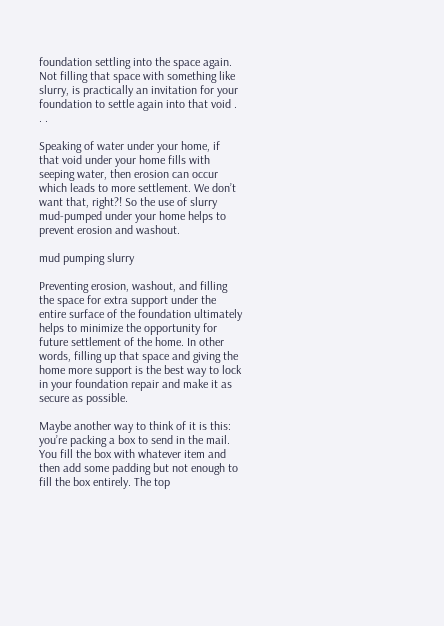foundation settling into the space again. Not filling that space with something like slurry, is practically an invitation for your foundation to settle again into that void . . .

Speaking of water under your home, if that void under your home fills with seeping water, then erosion can occur which leads to more settlement. We don’t want that, right?! So the use of slurry mud-pumped under your home helps to prevent erosion and washout.

mud pumping slurry

Preventing erosion, washout, and filling the space for extra support under the entire surface of the foundation ultimately helps to minimize the opportunity for future settlement of the home. In other words, filling up that space and giving the home more support is the best way to lock in your foundation repair and make it as secure as possible.

Maybe another way to think of it is this: you’re packing a box to send in the mail. You fill the box with whatever item and then add some padding but not enough to fill the box entirely. The top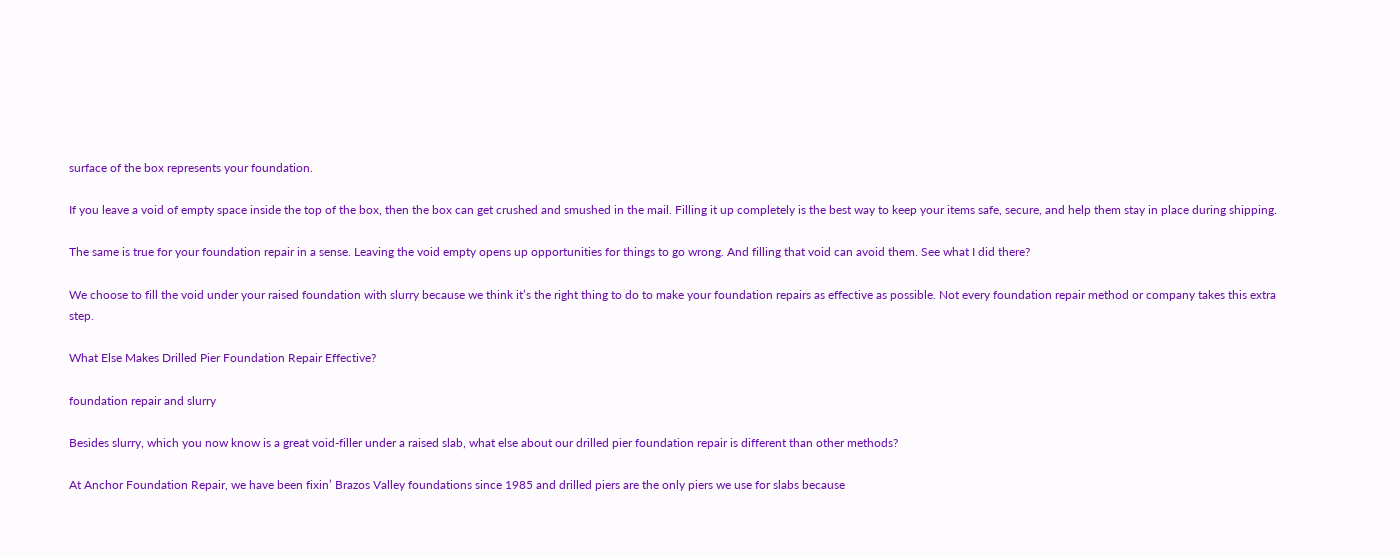surface of the box represents your foundation.

If you leave a void of empty space inside the top of the box, then the box can get crushed and smushed in the mail. Filling it up completely is the best way to keep your items safe, secure, and help them stay in place during shipping.

The same is true for your foundation repair in a sense. Leaving the void empty opens up opportunities for things to go wrong. And filling that void can avoid them. See what I did there?

We choose to fill the void under your raised foundation with slurry because we think it’s the right thing to do to make your foundation repairs as effective as possible. Not every foundation repair method or company takes this extra step.

What Else Makes Drilled Pier Foundation Repair Effective?

foundation repair and slurry

Besides slurry, which you now know is a great void-filler under a raised slab, what else about our drilled pier foundation repair is different than other methods?

At Anchor Foundation Repair, we have been fixin’ Brazos Valley foundations since 1985 and drilled piers are the only piers we use for slabs because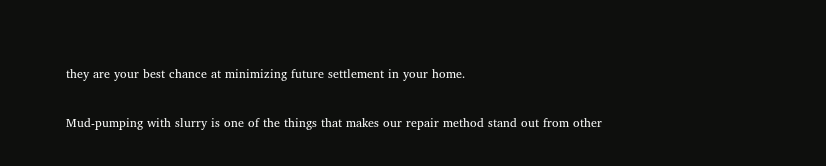they are your best chance at minimizing future settlement in your home.

Mud-pumping with slurry is one of the things that makes our repair method stand out from other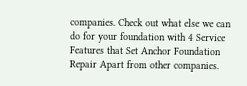companies. Check out what else we can do for your foundation with 4 Service Features that Set Anchor Foundation Repair Apart from other companies.